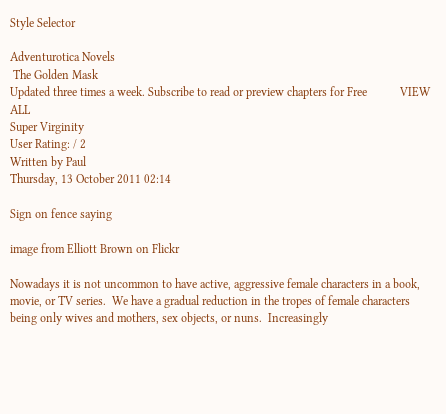Style Selector

Adventurotica Novels
 The Golden Mask
Updated three times a week. Subscribe to read or preview chapters for Free           VIEW ALL
Super Virginity
User Rating: / 2
Written by Paul
Thursday, 13 October 2011 02:14

Sign on fence saying

image from Elliott Brown on Flickr

Nowadays it is not uncommon to have active, aggressive female characters in a book, movie, or TV series.  We have a gradual reduction in the tropes of female characters being only wives and mothers, sex objects, or nuns.  Increasingly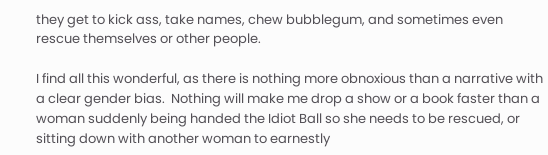they get to kick ass, take names, chew bubblegum, and sometimes even rescue themselves or other people.

I find all this wonderful, as there is nothing more obnoxious than a narrative with a clear gender bias.  Nothing will make me drop a show or a book faster than a woman suddenly being handed the Idiot Ball so she needs to be rescued, or sitting down with another woman to earnestly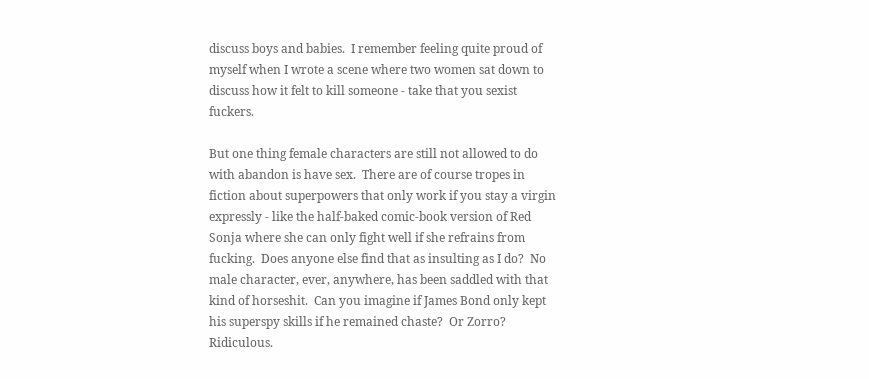discuss boys and babies.  I remember feeling quite proud of myself when I wrote a scene where two women sat down to discuss how it felt to kill someone - take that you sexist fuckers.

But one thing female characters are still not allowed to do with abandon is have sex.  There are of course tropes in fiction about superpowers that only work if you stay a virgin expressly - like the half-baked comic-book version of Red Sonja where she can only fight well if she refrains from fucking.  Does anyone else find that as insulting as I do?  No male character, ever, anywhere, has been saddled with that kind of horseshit.  Can you imagine if James Bond only kept his superspy skills if he remained chaste?  Or Zorro?  Ridiculous.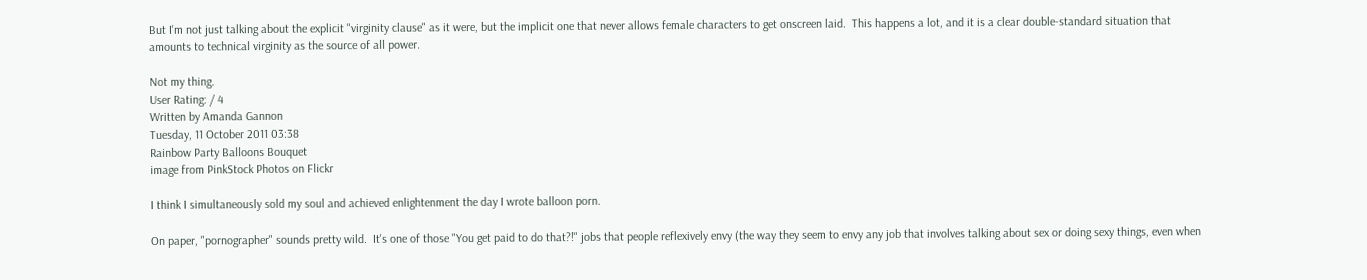But I'm not just talking about the explicit "virginity clause" as it were, but the implicit one that never allows female characters to get onscreen laid.  This happens a lot, and it is a clear double-standard situation that amounts to technical virginity as the source of all power.

Not my thing.
User Rating: / 4
Written by Amanda Gannon
Tuesday, 11 October 2011 03:38
Rainbow Party Balloons Bouquet
image from PinkStock Photos on Flickr

I think I simultaneously sold my soul and achieved enlightenment the day I wrote balloon porn.

On paper, "pornographer" sounds pretty wild.  It's one of those "You get paid to do that?!" jobs that people reflexively envy (the way they seem to envy any job that involves talking about sex or doing sexy things, even when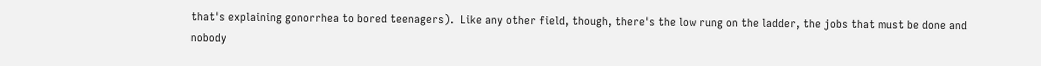that's explaining gonorrhea to bored teenagers).  Like any other field, though, there's the low rung on the ladder, the jobs that must be done and nobody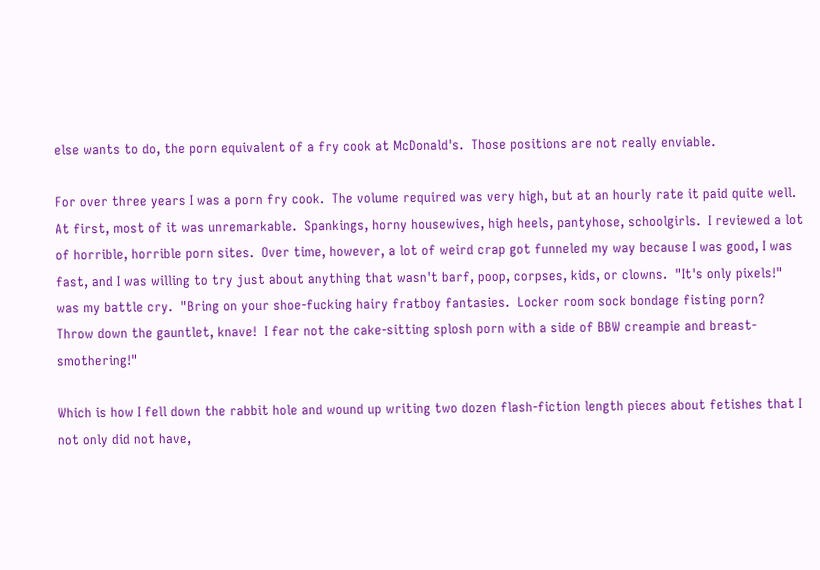else wants to do, the porn equivalent of a fry cook at McDonald's.  Those positions are not really enviable.

For over three years I was a porn fry cook.  The volume required was very high, but at an hourly rate it paid quite well.  At first, most of it was unremarkable.  Spankings, horny housewives, high heels, pantyhose, schoolgirls.  I reviewed a lot of horrible, horrible porn sites.  Over time, however, a lot of weird crap got funneled my way because I was good, I was fast, and I was willing to try just about anything that wasn't barf, poop, corpses, kids, or clowns.  "It's only pixels!" was my battle cry.  "Bring on your shoe-fucking hairy fratboy fantasies.  Locker room sock bondage fisting porn?  Throw down the gauntlet, knave!  I fear not the cake-sitting splosh porn with a side of BBW creampie and breast-smothering!"

Which is how I fell down the rabbit hole and wound up writing two dozen flash-fiction length pieces about fetishes that I not only did not have,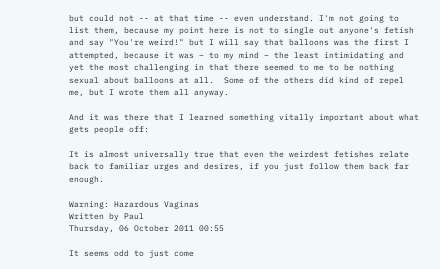but could not -- at that time -- even understand. I'm not going to list them, because my point here is not to single out anyone's fetish and say "You're weird!" but I will say that balloons was the first I attempted, because it was – to my mind – the least intimidating and yet the most challenging in that there seemed to me to be nothing sexual about balloons at all.  Some of the others did kind of repel me, but I wrote them all anyway.

And it was there that I learned something vitally important about what gets people off:

It is almost universally true that even the weirdest fetishes relate back to familiar urges and desires, if you just follow them back far enough.

Warning: Hazardous Vaginas
Written by Paul
Thursday, 06 October 2011 00:55

It seems odd to just come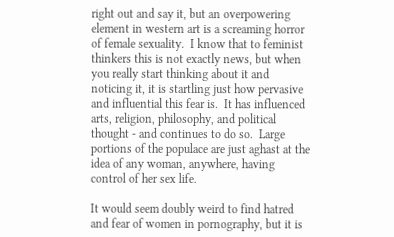right out and say it, but an overpowering element in western art is a screaming horror of female sexuality.  I know that to feminist thinkers this is not exactly news, but when you really start thinking about it and noticing it, it is startling just how pervasive and influential this fear is.  It has influenced arts, religion, philosophy, and political thought - and continues to do so.  Large portions of the populace are just aghast at the idea of any woman, anywhere, having control of her sex life.

It would seem doubly weird to find hatred and fear of women in pornography, but it is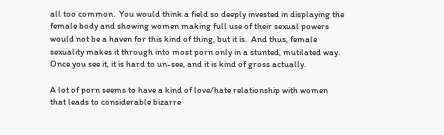all too common.  You would think a field so deeply invested in displaying the female body and showing women making full use of their sexual powers would not be a haven for this kind of thing, but it is.  And thus, female sexuality makes it through into most porn only in a stunted, mutilated way.  Once you see it, it is hard to un-see, and it is kind of gross actually.

A lot of porn seems to have a kind of love/hate relationship with women that leads to considerable bizarre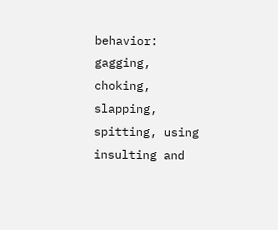behavior: gagging, choking, slapping, spitting, using insulting and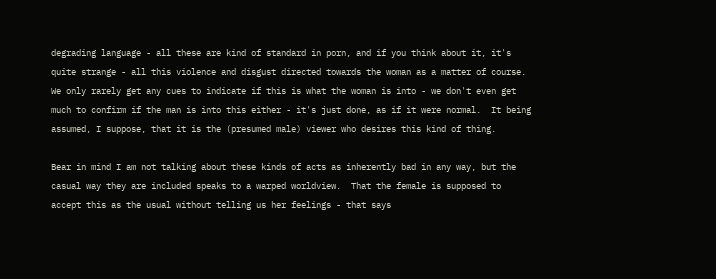degrading language - all these are kind of standard in porn, and if you think about it, it's quite strange - all this violence and disgust directed towards the woman as a matter of course.  We only rarely get any cues to indicate if this is what the woman is into - we don't even get much to confirm if the man is into this either - it's just done, as if it were normal.  It being assumed, I suppose, that it is the (presumed male) viewer who desires this kind of thing.

Bear in mind I am not talking about these kinds of acts as inherently bad in any way, but the casual way they are included speaks to a warped worldview.  That the female is supposed to accept this as the usual without telling us her feelings - that says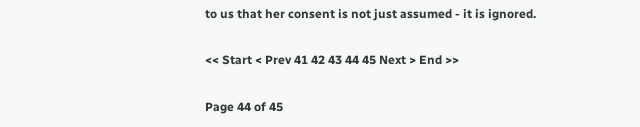to us that her consent is not just assumed - it is ignored.

<< Start < Prev 41 42 43 44 45 Next > End >>

Page 44 of 45